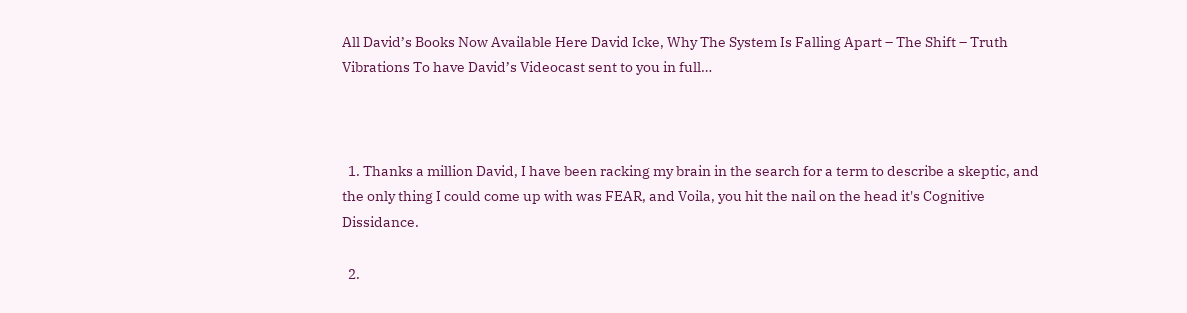All David’s Books Now Available Here David Icke, Why The System Is Falling Apart – The Shift – Truth Vibrations To have David’s Videocast sent to you in full…



  1. Thanks a million David, I have been racking my brain in the search for a term to describe a skeptic, and the only thing I could come up with was FEAR, and Voila, you hit the nail on the head it's Cognitive Dissidance.

  2.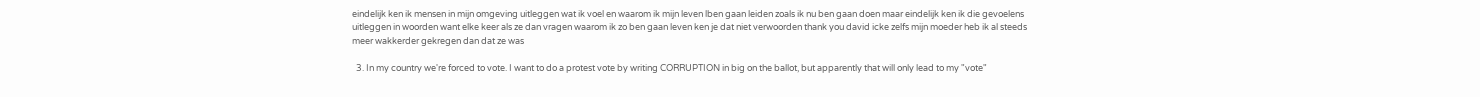eindelijk ken ik mensen in mijn omgeving uitleggen wat ik voel en waarom ik mijn leven lben gaan leiden zoals ik nu ben gaan doen maar eindelijk ken ik die gevoelens uitleggen in woorden want elke keer als ze dan vragen waarom ik zo ben gaan leven ken je dat niet verwoorden thank you david icke zelfs mijn moeder heb ik al steeds meer wakkerder gekregen dan dat ze was

  3. In my country we're forced to vote. I want to do a protest vote by writing CORRUPTION in big on the ballot, but apparently that will only lead to my "vote"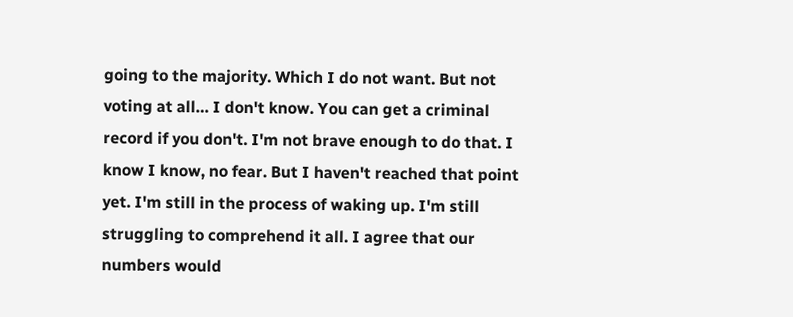going to the majority. Which I do not want. But not voting at all… I don't know. You can get a criminal record if you don't. I'm not brave enough to do that. I know I know, no fear. But I haven't reached that point yet. I'm still in the process of waking up. I'm still struggling to comprehend it all. I agree that our numbers would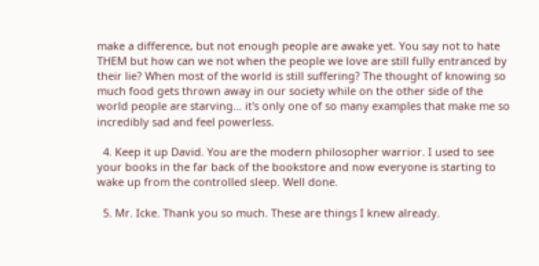make a difference, but not enough people are awake yet. You say not to hate THEM but how can we not when the people we love are still fully entranced by their lie? When most of the world is still suffering? The thought of knowing so much food gets thrown away in our society while on the other side of the world people are starving… it's only one of so many examples that make me so incredibly sad and feel powerless.

  4. Keep it up David. You are the modern philosopher warrior. I used to see your books in the far back of the bookstore and now everyone is starting to wake up from the controlled sleep. Well done.

  5. Mr. Icke. Thank you so much. These are things I knew already.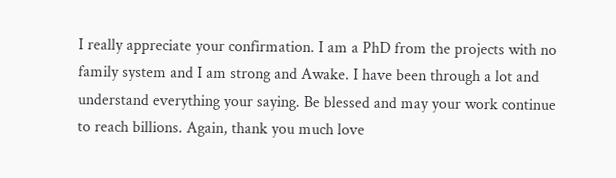I really appreciate your confirmation. I am a PhD from the projects with no family system and I am strong and Awake. I have been through a lot and understand everything your saying. Be blessed and may your work continue to reach billions. Again, thank you much love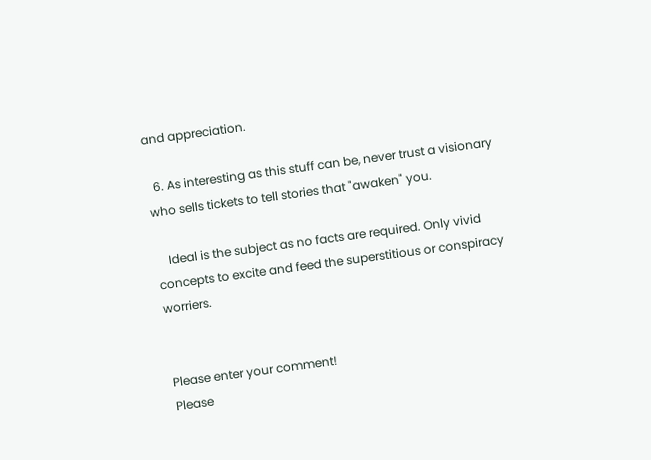and appreciation.

  6. As interesting as this stuff can be, never trust a visionary who sells tickets to tell stories that "awaken" you.

    Ideal is the subject as no facts are required. Only vivid concepts to excite and feed the superstitious or conspiracy worriers.


Please enter your comment!
Please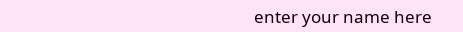enter your name here